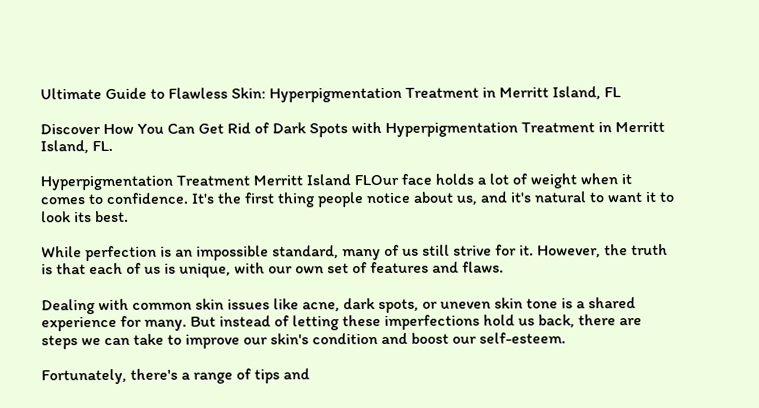Ultimate Guide to Flawless Skin: Hyperpigmentation Treatment in Merritt Island, FL

Discover How You Can Get Rid of Dark Spots with Hyperpigmentation Treatment in Merritt Island, FL.

Hyperpigmentation Treatment Merritt Island FLOur face holds a lot of weight when it comes to confidence. It's the first thing people notice about us, and it's natural to want it to look its best.

While perfection is an impossible standard, many of us still strive for it. However, the truth is that each of us is unique, with our own set of features and flaws.

Dealing with common skin issues like acne, dark spots, or uneven skin tone is a shared experience for many. But instead of letting these imperfections hold us back, there are steps we can take to improve our skin's condition and boost our self-esteem.

Fortunately, there's a range of tips and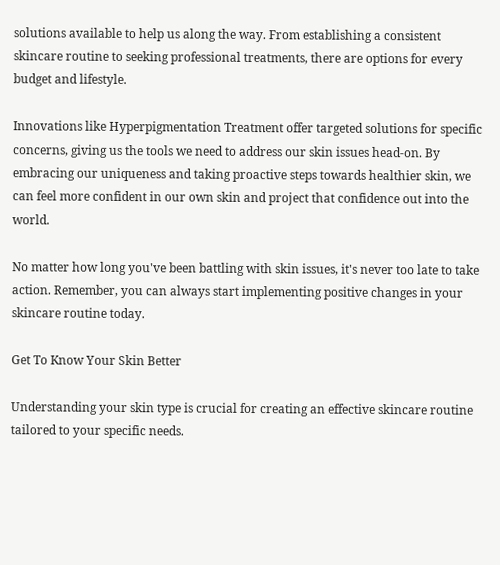solutions available to help us along the way. From establishing a consistent skincare routine to seeking professional treatments, there are options for every budget and lifestyle.

Innovations like Hyperpigmentation Treatment offer targeted solutions for specific concerns, giving us the tools we need to address our skin issues head-on. By embracing our uniqueness and taking proactive steps towards healthier skin, we can feel more confident in our own skin and project that confidence out into the world.

No matter how long you've been battling with skin issues, it's never too late to take action. Remember, you can always start implementing positive changes in your skincare routine today.

Get To Know Your Skin Better

Understanding your skin type is crucial for creating an effective skincare routine tailored to your specific needs.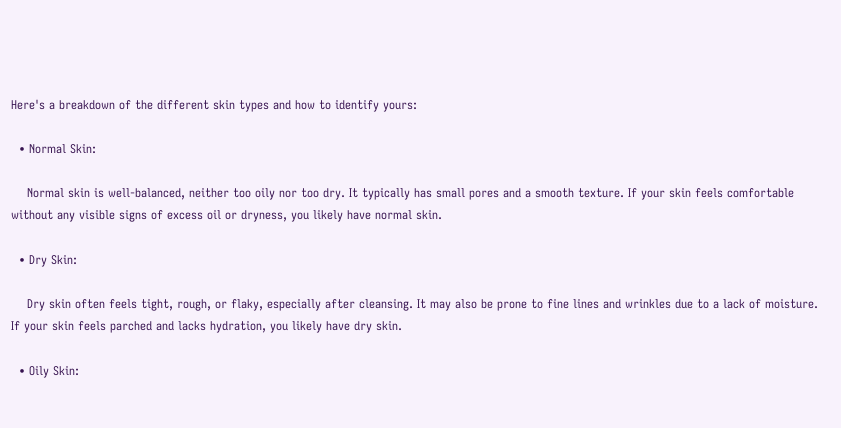Here's a breakdown of the different skin types and how to identify yours:

  • Normal Skin:

    Normal skin is well-balanced, neither too oily nor too dry. It typically has small pores and a smooth texture. If your skin feels comfortable without any visible signs of excess oil or dryness, you likely have normal skin.

  • Dry Skin:

    Dry skin often feels tight, rough, or flaky, especially after cleansing. It may also be prone to fine lines and wrinkles due to a lack of moisture. If your skin feels parched and lacks hydration, you likely have dry skin.

  • Oily Skin: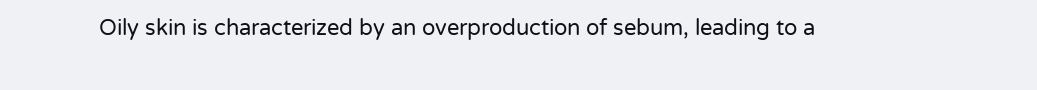Oily skin is characterized by an overproduction of sebum, leading to a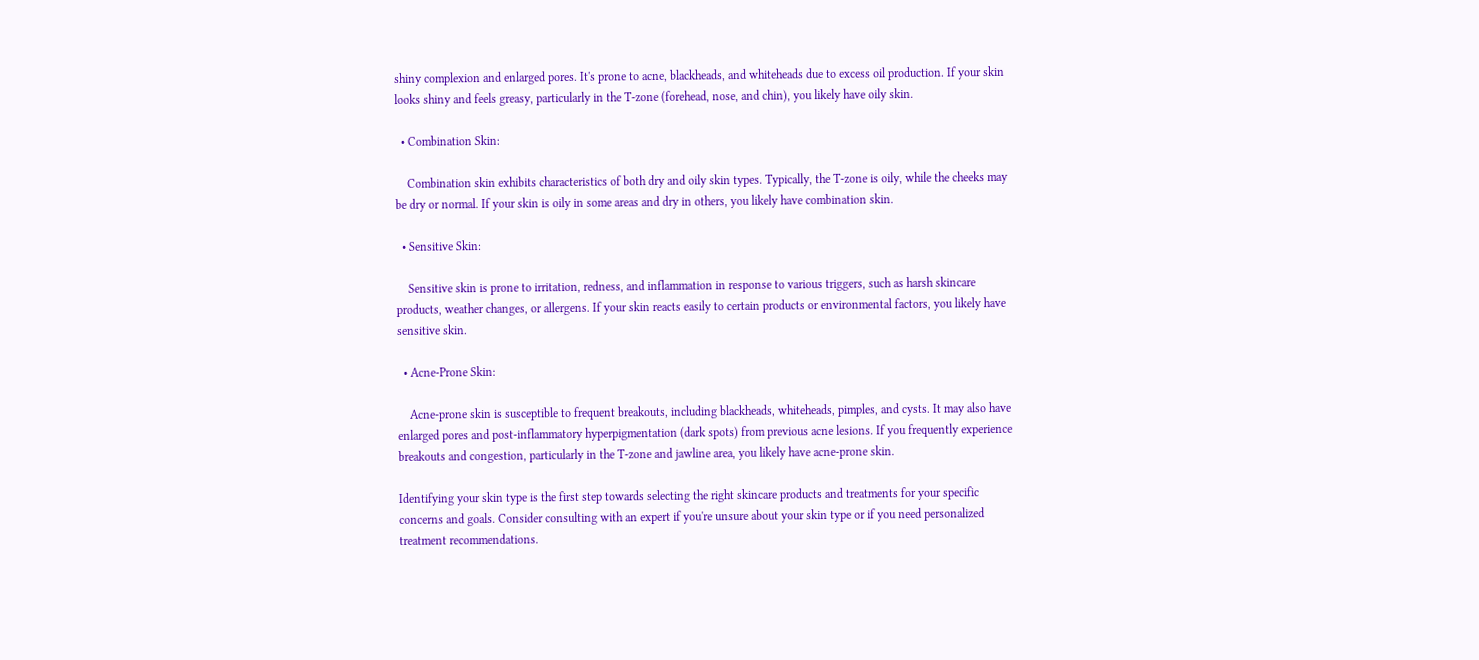shiny complexion and enlarged pores. It's prone to acne, blackheads, and whiteheads due to excess oil production. If your skin looks shiny and feels greasy, particularly in the T-zone (forehead, nose, and chin), you likely have oily skin.

  • Combination Skin:

    Combination skin exhibits characteristics of both dry and oily skin types. Typically, the T-zone is oily, while the cheeks may be dry or normal. If your skin is oily in some areas and dry in others, you likely have combination skin.

  • Sensitive Skin:

    Sensitive skin is prone to irritation, redness, and inflammation in response to various triggers, such as harsh skincare products, weather changes, or allergens. If your skin reacts easily to certain products or environmental factors, you likely have sensitive skin.

  • Acne-Prone Skin:

    Acne-prone skin is susceptible to frequent breakouts, including blackheads, whiteheads, pimples, and cysts. It may also have enlarged pores and post-inflammatory hyperpigmentation (dark spots) from previous acne lesions. If you frequently experience breakouts and congestion, particularly in the T-zone and jawline area, you likely have acne-prone skin.

Identifying your skin type is the first step towards selecting the right skincare products and treatments for your specific concerns and goals. Consider consulting with an expert if you're unsure about your skin type or if you need personalized treatment recommendations.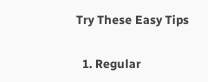Try These Easy Tips

  1. Regular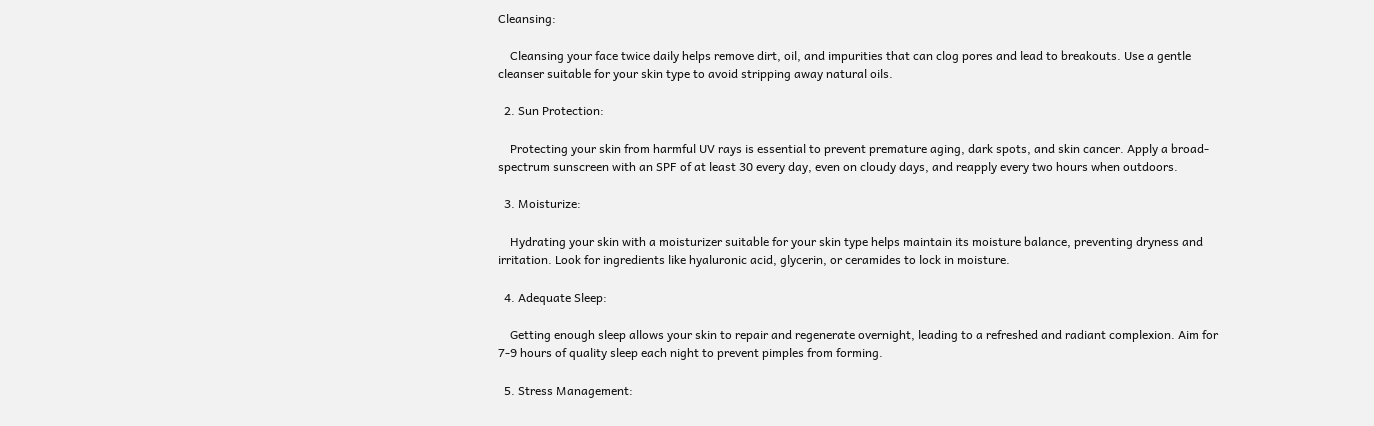Cleansing:

    Cleansing your face twice daily helps remove dirt, oil, and impurities that can clog pores and lead to breakouts. Use a gentle cleanser suitable for your skin type to avoid stripping away natural oils.

  2. Sun Protection:

    Protecting your skin from harmful UV rays is essential to prevent premature aging, dark spots, and skin cancer. Apply a broad-spectrum sunscreen with an SPF of at least 30 every day, even on cloudy days, and reapply every two hours when outdoors.

  3. Moisturize:

    Hydrating your skin with a moisturizer suitable for your skin type helps maintain its moisture balance, preventing dryness and irritation. Look for ingredients like hyaluronic acid, glycerin, or ceramides to lock in moisture.

  4. Adequate Sleep:

    Getting enough sleep allows your skin to repair and regenerate overnight, leading to a refreshed and radiant complexion. Aim for 7-9 hours of quality sleep each night to prevent pimples from forming.

  5. Stress Management: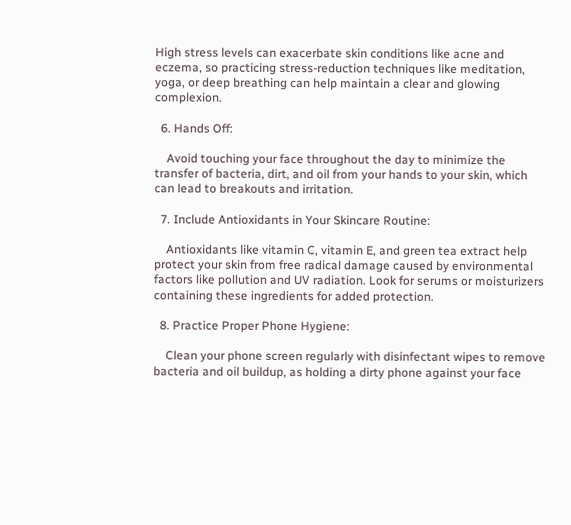High stress levels can exacerbate skin conditions like acne and eczema, so practicing stress-reduction techniques like meditation, yoga, or deep breathing can help maintain a clear and glowing complexion.

  6. Hands Off:

    Avoid touching your face throughout the day to minimize the transfer of bacteria, dirt, and oil from your hands to your skin, which can lead to breakouts and irritation.

  7. Include Antioxidants in Your Skincare Routine:

    Antioxidants like vitamin C, vitamin E, and green tea extract help protect your skin from free radical damage caused by environmental factors like pollution and UV radiation. Look for serums or moisturizers containing these ingredients for added protection.

  8. Practice Proper Phone Hygiene:

    Clean your phone screen regularly with disinfectant wipes to remove bacteria and oil buildup, as holding a dirty phone against your face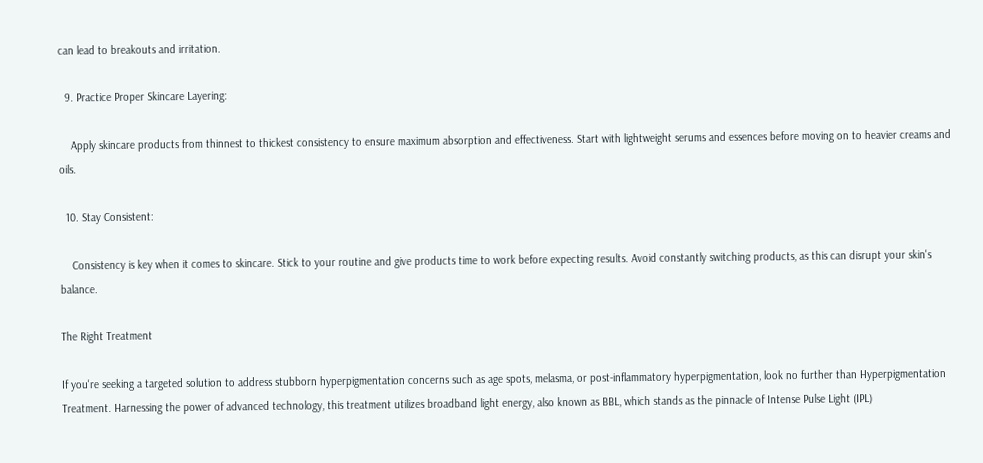can lead to breakouts and irritation.

  9. Practice Proper Skincare Layering:

    Apply skincare products from thinnest to thickest consistency to ensure maximum absorption and effectiveness. Start with lightweight serums and essences before moving on to heavier creams and oils.

  10. Stay Consistent:

    Consistency is key when it comes to skincare. Stick to your routine and give products time to work before expecting results. Avoid constantly switching products, as this can disrupt your skin's balance.

The Right Treatment

If you're seeking a targeted solution to address stubborn hyperpigmentation concerns such as age spots, melasma, or post-inflammatory hyperpigmentation, look no further than Hyperpigmentation Treatment. Harnessing the power of advanced technology, this treatment utilizes broadband light energy, also known as BBL, which stands as the pinnacle of Intense Pulse Light (IPL)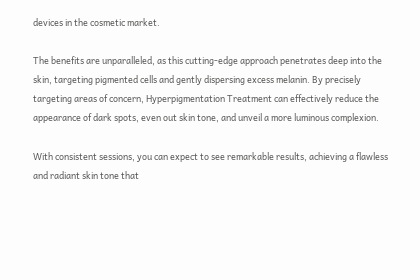devices in the cosmetic market.

The benefits are unparalleled, as this cutting-edge approach penetrates deep into the skin, targeting pigmented cells and gently dispersing excess melanin. By precisely targeting areas of concern, Hyperpigmentation Treatment can effectively reduce the appearance of dark spots, even out skin tone, and unveil a more luminous complexion.

With consistent sessions, you can expect to see remarkable results, achieving a flawless and radiant skin tone that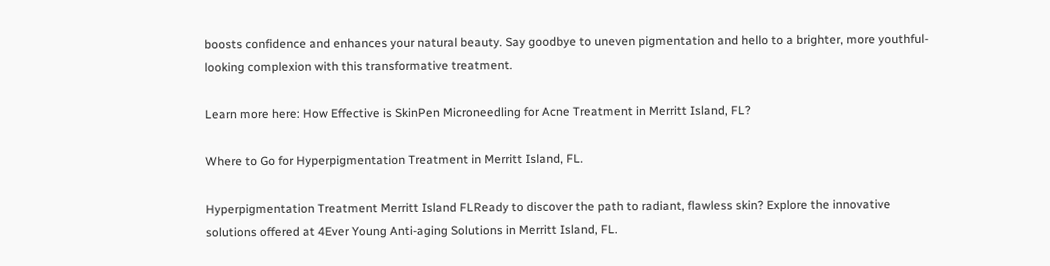boosts confidence and enhances your natural beauty. Say goodbye to uneven pigmentation and hello to a brighter, more youthful-looking complexion with this transformative treatment.

Learn more here: How Effective is SkinPen Microneedling for Acne Treatment in Merritt Island, FL?

Where to Go for Hyperpigmentation Treatment in Merritt Island, FL.

Hyperpigmentation Treatment Merritt Island FLReady to discover the path to radiant, flawless skin? Explore the innovative solutions offered at 4Ever Young Anti-aging Solutions in Merritt Island, FL.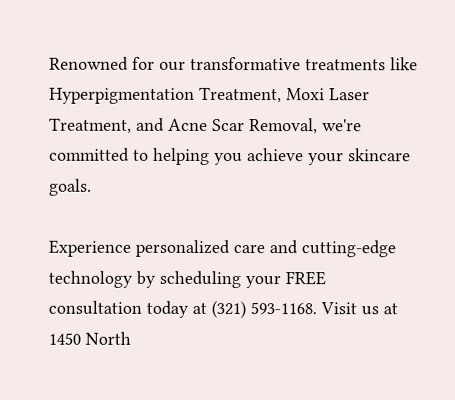Renowned for our transformative treatments like Hyperpigmentation Treatment, Moxi Laser Treatment, and Acne Scar Removal, we're committed to helping you achieve your skincare goals.

Experience personalized care and cutting-edge technology by scheduling your FREE consultation today at (321) 593-1168. Visit us at 1450 North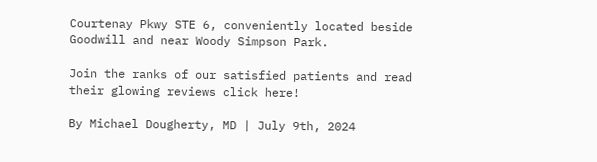Courtenay Pkwy STE 6, conveniently located beside Goodwill and near Woody Simpson Park.

Join the ranks of our satisfied patients and read their glowing reviews click here!

By Michael Dougherty, MD | July 9th, 2024